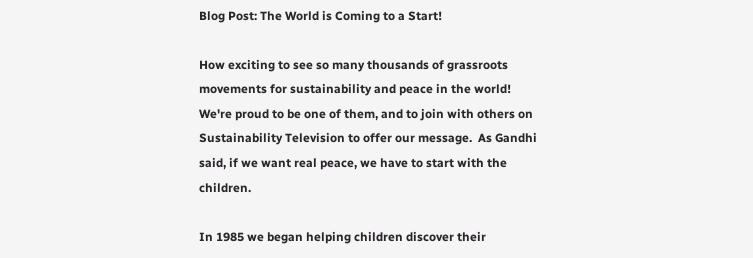Blog Post: The World is Coming to a Start!

How exciting to see so many thousands of grassroots movements for sustainability and peace in the world!  We're proud to be one of them, and to join with others on Sustainability Television to offer our message.  As Gandhi said, if we want real peace, we have to start with the children.

In 1985 we began helping children discover their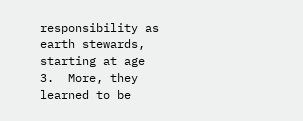responsibility as earth stewards, starting at age 3.  More, they learned to be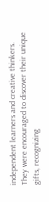independent learners and creative thinkers.  They were encouraged to discover their unique gifts, recognizing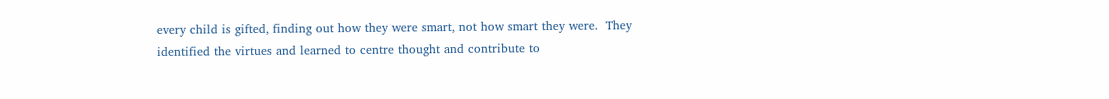every child is gifted, finding out how they were smart, not how smart they were.  They identified the virtues and learned to centre thought and contribute to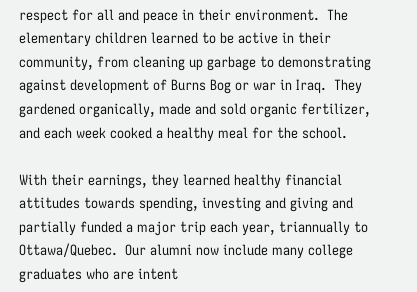respect for all and peace in their environment.  The elementary children learned to be active in their community, from cleaning up garbage to demonstrating against development of Burns Bog or war in Iraq.  They gardened organically, made and sold organic fertilizer, and each week cooked a healthy meal for the school.

With their earnings, they learned healthy financial attitudes towards spending, investing and giving and partially funded a major trip each year, triannually to Ottawa/Quebec.  Our alumni now include many college graduates who are intent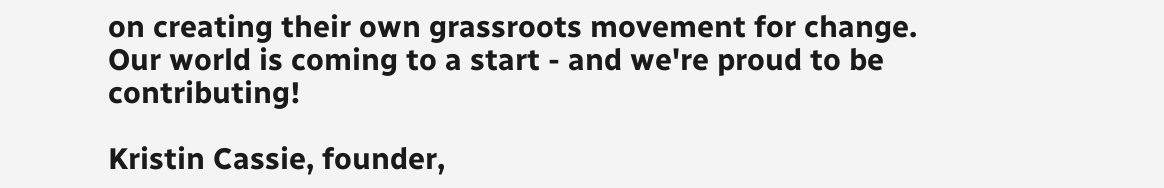on creating their own grassroots movement for change.  Our world is coming to a start - and we're proud to be contributing!

Kristin Cassie, founder,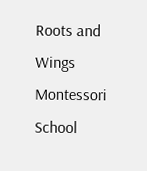Roots and Wings Montessori School